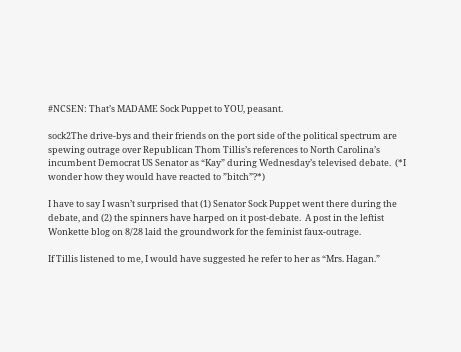#NCSEN: That’s MADAME Sock Puppet to YOU, peasant.

sock2The drive-bys and their friends on the port side of the political spectrum are spewing outrage over Republican Thom Tillis’s references to North Carolina’s incumbent Democrat US Senator as “Kay” during Wednesday’s televised debate.  (*I wonder how they would have reacted to ”bitch”?*)

I have to say I wasn’t surprised that (1) Senator Sock Puppet went there during the debate, and (2) the spinners have harped on it post-debate.  A post in the leftist Wonkette blog on 8/28 laid the groundwork for the feminist faux-outrage.

If Tillis listened to me, I would have suggested he refer to her as “Mrs. Hagan.”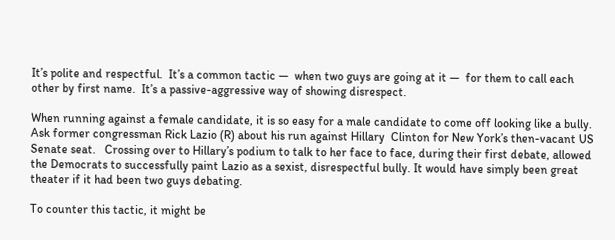It’s polite and respectful.  It’s a common tactic —  when two guys are going at it —  for them to call each other by first name.  It’s a passive-aggressive way of showing disrespect.

When running against a female candidate, it is so easy for a male candidate to come off looking like a bully.  Ask former congressman Rick Lazio (R) about his run against Hillary  Clinton for New York’s then-vacant US Senate seat.   Crossing over to Hillary’s podium to talk to her face to face, during their first debate, allowed the Democrats to successfully paint Lazio as a sexist, disrespectful bully. It would have simply been great theater if it had been two guys debating.

To counter this tactic, it might be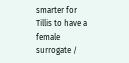smarter for Tillis to have a female surrogate /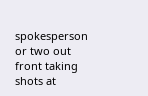spokesperson or two out front taking shots at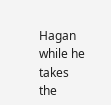Hagan while he takes the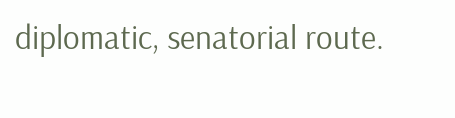diplomatic, senatorial route.